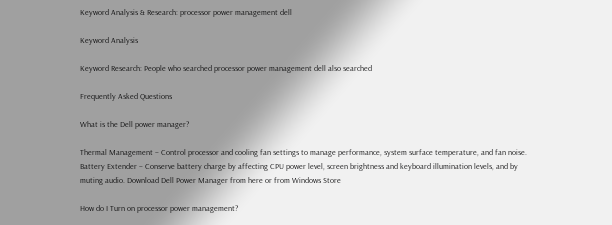Keyword Analysis & Research: processor power management dell

Keyword Analysis

Keyword Research: People who searched processor power management dell also searched

Frequently Asked Questions

What is the Dell power manager?

Thermal Management – Control processor and cooling fan settings to manage performance, system surface temperature, and fan noise. Battery Extender – Conserve battery charge by affecting CPU power level, screen brightness and keyboard illumination levels, and by muting audio. Download Dell Power Manager from here or from Windows Store

How do I Turn on processor power management?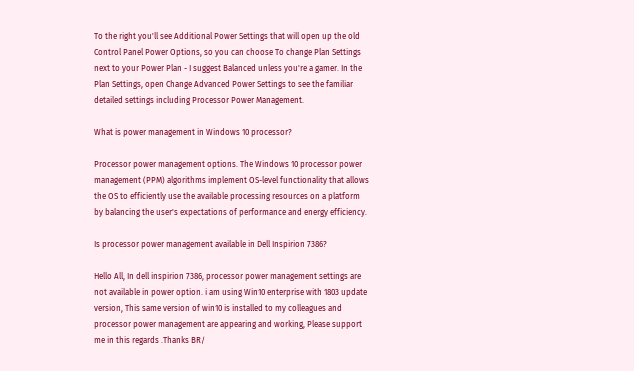To the right you'll see Additional Power Settings that will open up the old Control Panel Power Options, so you can choose To change Plan Settings next to your Power Plan - I suggest Balanced unless you're a gamer. In the Plan Settings, open Change Advanced Power Settings to see the familiar detailed settings including Processor Power Management.

What is power management in Windows 10 processor?

Processor power management options. The Windows 10 processor power management (PPM) algorithms implement OS-level functionality that allows the OS to efficiently use the available processing resources on a platform by balancing the user's expectations of performance and energy efficiency.

Is processor power management available in Dell Inspirion 7386?

Hello All, In dell inspirion 7386, processor power management settings are not available in power option. i am using Win10 enterprise with 1803 update version, This same version of win10 is installed to my colleagues and processor power management are appearing and working, Please support me in this regards .Thanks BR/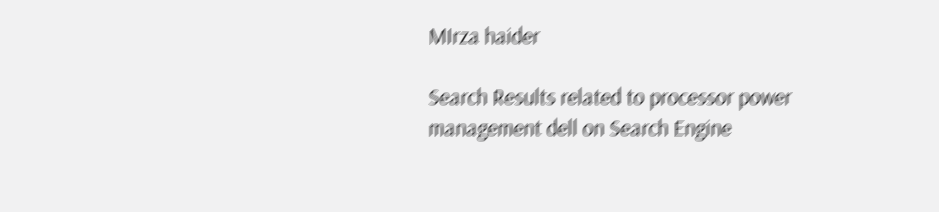MIrza haider

Search Results related to processor power management dell on Search Engine